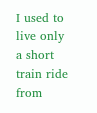I used to live only a short train ride from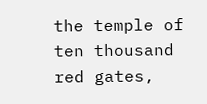the temple of ten thousand red gates,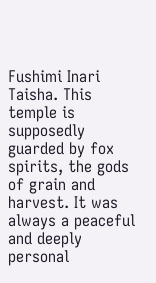Fushimi Inari Taisha. This temple is supposedly guarded by fox spirits, the gods of grain and harvest. It was always a peaceful and deeply personal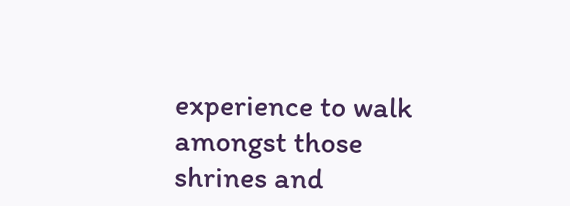experience to walk amongst those shrines and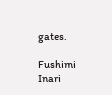gates.

Fushimi Inari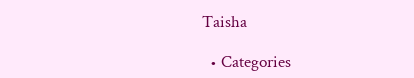Taisha

  • Categories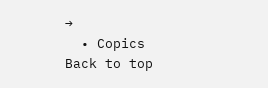→
  • Copics
Back to top